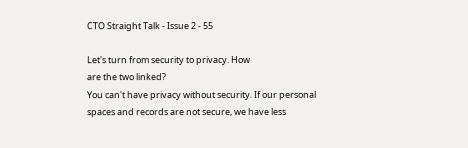CTO Straight Talk - Issue 2 - 55

Let's turn from security to privacy. How
are the two linked?
You can't have privacy without security. If our personal
spaces and records are not secure, we have less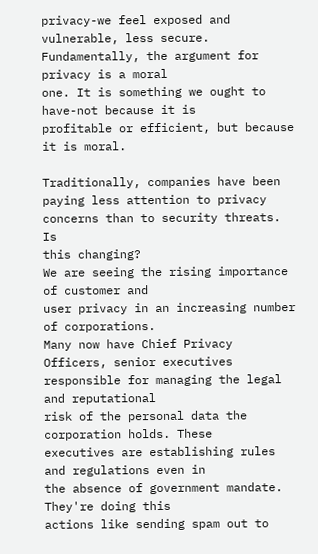privacy-we feel exposed and vulnerable, less secure.
Fundamentally, the argument for privacy is a moral
one. It is something we ought to have-not because it is
profitable or efficient, but because it is moral.

Traditionally, companies have been
paying less attention to privacy
concerns than to security threats. Is
this changing?
We are seeing the rising importance of customer and
user privacy in an increasing number of corporations.
Many now have Chief Privacy Officers, senior executives
responsible for managing the legal and reputational
risk of the personal data the corporation holds. These
executives are establishing rules and regulations even in
the absence of government mandate. They're doing this
actions like sending spam out to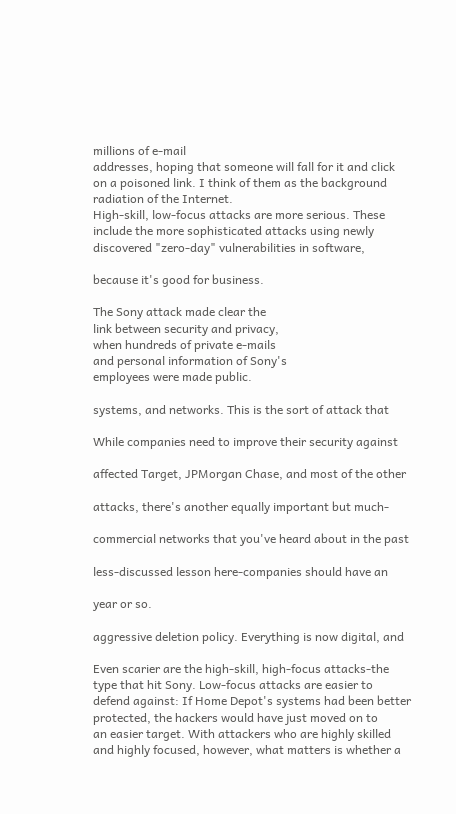millions of e-mail
addresses, hoping that someone will fall for it and click
on a poisoned link. I think of them as the background
radiation of the Internet.
High-skill, low-focus attacks are more serious. These
include the more sophisticated attacks using newly
discovered "zero-day" vulnerabilities in software,

because it's good for business.

The Sony attack made clear the
link between security and privacy,
when hundreds of private e-mails
and personal information of Sony's
employees were made public.

systems, and networks. This is the sort of attack that

While companies need to improve their security against

affected Target, JPMorgan Chase, and most of the other

attacks, there's another equally important but much-

commercial networks that you've heard about in the past

less-discussed lesson here-companies should have an

year or so.

aggressive deletion policy. Everything is now digital, and

Even scarier are the high-skill, high-focus attacks-the
type that hit Sony. Low-focus attacks are easier to
defend against: If Home Depot's systems had been better
protected, the hackers would have just moved on to
an easier target. With attackers who are highly skilled
and highly focused, however, what matters is whether a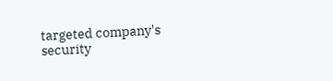targeted company's security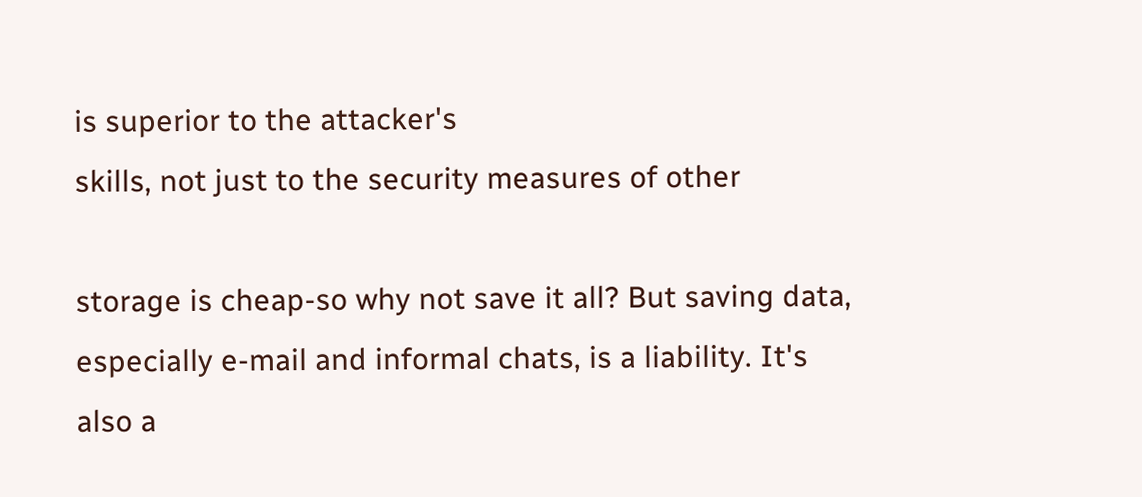is superior to the attacker's
skills, not just to the security measures of other

storage is cheap-so why not save it all? But saving data,
especially e-mail and informal chats, is a liability. It's
also a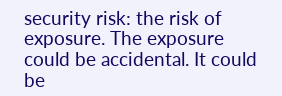security risk: the risk of exposure. The exposure
could be accidental. It could be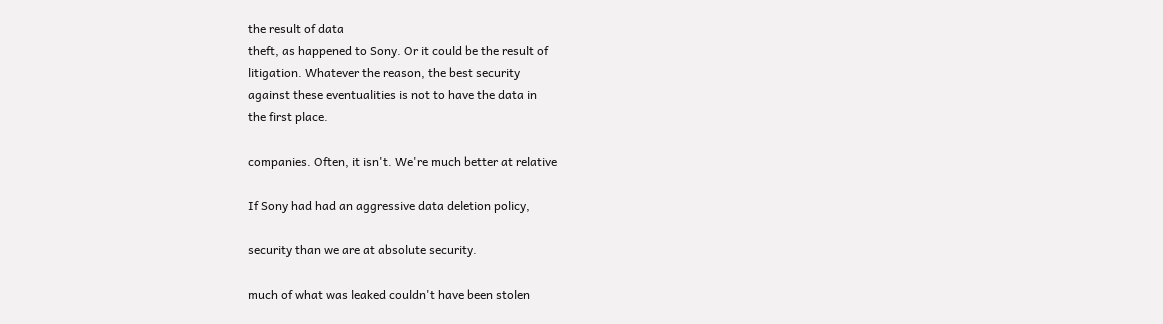the result of data
theft, as happened to Sony. Or it could be the result of
litigation. Whatever the reason, the best security
against these eventualities is not to have the data in
the first place.

companies. Often, it isn't. We're much better at relative

If Sony had had an aggressive data deletion policy,

security than we are at absolute security.

much of what was leaked couldn't have been stolen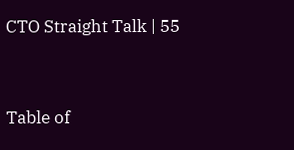CTO Straight Talk | 55


Table of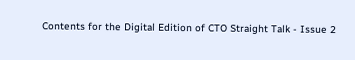Contents for the Digital Edition of CTO Straight Talk - Issue 2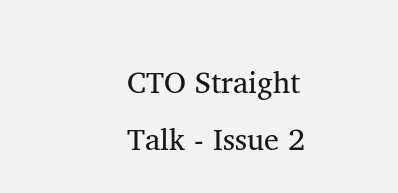CTO Straight Talk - Issue 2